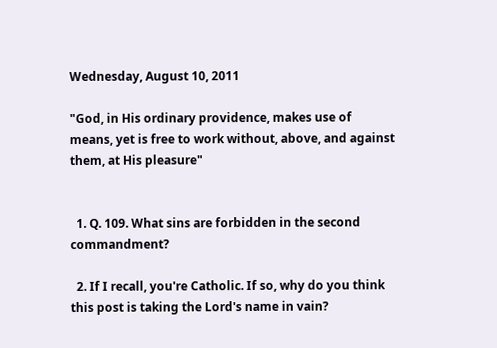Wednesday, August 10, 2011

"God, in His ordinary providence, makes use of means, yet is free to work without, above, and against them, at His pleasure"


  1. Q. 109. What sins are forbidden in the second commandment?

  2. If I recall, you're Catholic. If so, why do you think this post is taking the Lord's name in vain?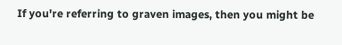If you're referring to graven images, then you might be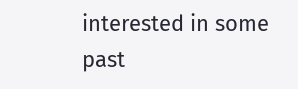interested in some past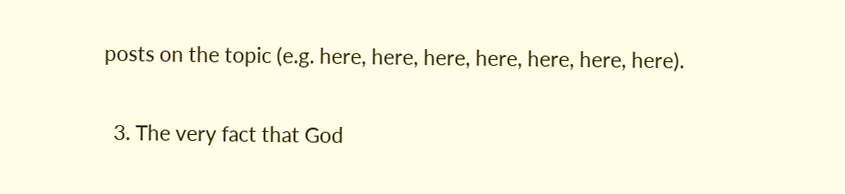posts on the topic (e.g. here, here, here, here, here, here, here).

  3. The very fact that God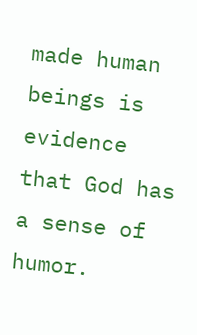made human beings is evidence that God has a sense of humor.